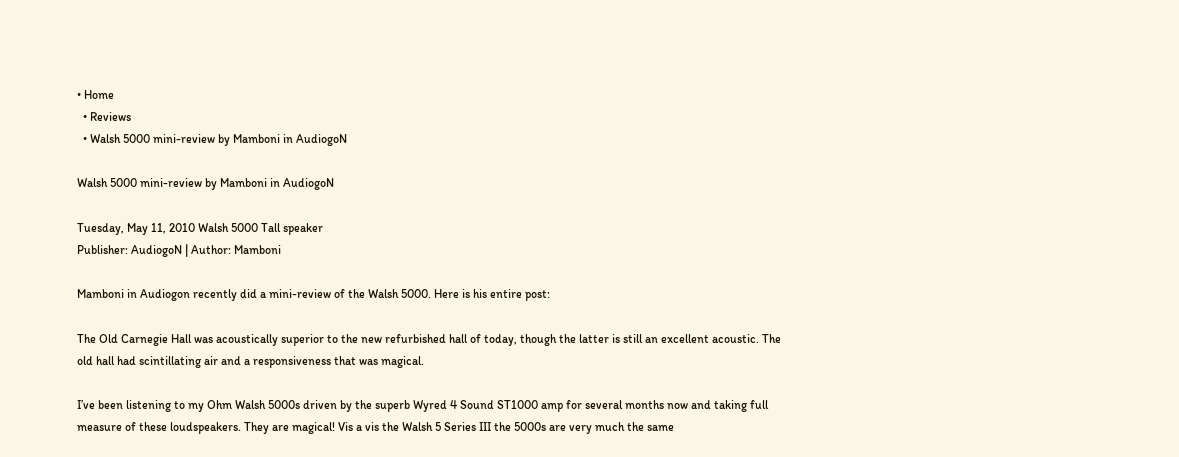• Home
  • Reviews
  • Walsh 5000 mini-review by Mamboni in AudiogoN

Walsh 5000 mini-review by Mamboni in AudiogoN

Tuesday, May 11, 2010 Walsh 5000 Tall speaker
Publisher: AudiogoN | Author: Mamboni

Mamboni in Audiogon recently did a mini-review of the Walsh 5000. Here is his entire post:

The Old Carnegie Hall was acoustically superior to the new refurbished hall of today, though the latter is still an excellent acoustic. The old hall had scintillating air and a responsiveness that was magical.

I’ve been listening to my Ohm Walsh 5000s driven by the superb Wyred 4 Sound ST1000 amp for several months now and taking full measure of these loudspeakers. They are magical! Vis a vis the Walsh 5 Series III the 5000s are very much the same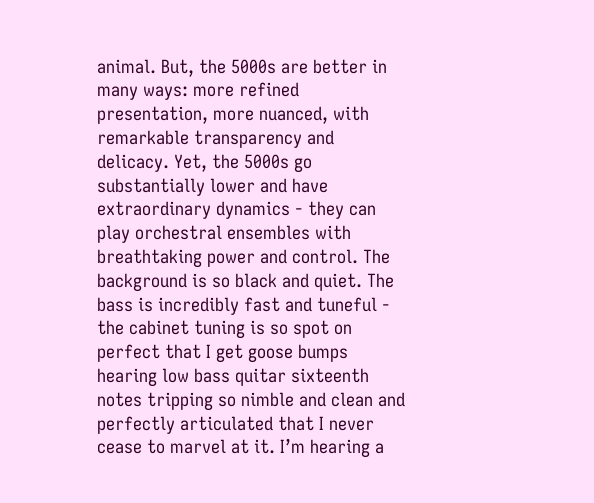animal. But, the 5000s are better in many ways: more refined presentation, more nuanced, with remarkable transparency and delicacy. Yet, the 5000s go substantially lower and have extraordinary dynamics - they can play orchestral ensembles with breathtaking power and control. The background is so black and quiet. The bass is incredibly fast and tuneful - the cabinet tuning is so spot on perfect that I get goose bumps hearing low bass quitar sixteenth notes tripping so nimble and clean and perfectly articulated that I never cease to marvel at it. I’m hearing a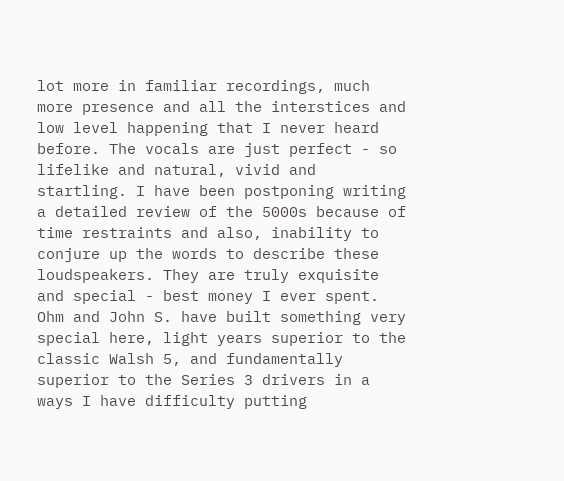lot more in familiar recordings, much more presence and all the interstices and low level happening that I never heard before. The vocals are just perfect - so lifelike and natural, vivid and startling. I have been postponing writing a detailed review of the 5000s because of time restraints and also, inability to conjure up the words to describe these loudspeakers. They are truly exquisite and special - best money I ever spent. Ohm and John S. have built something very special here, light years superior to the classic Walsh 5, and fundamentally superior to the Series 3 drivers in a ways I have difficulty putting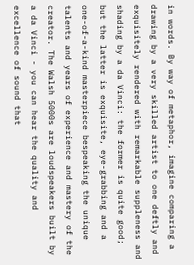in words. By way of metaphor, imagine comparing a drawing by a very skilled artist to one deftly and exquisitely rendered with remarkable suppleness and shading by a da Vinci: the former is quite good; but the latter is exquisite, eye-grabbing and a one-of-a-kind masterpiece bespeaking the unique talents and years of experience and mastery of the creator. The Walsh 5000s are loudspeakers built by a da Vinci - you can hear the quality and excellence of sound that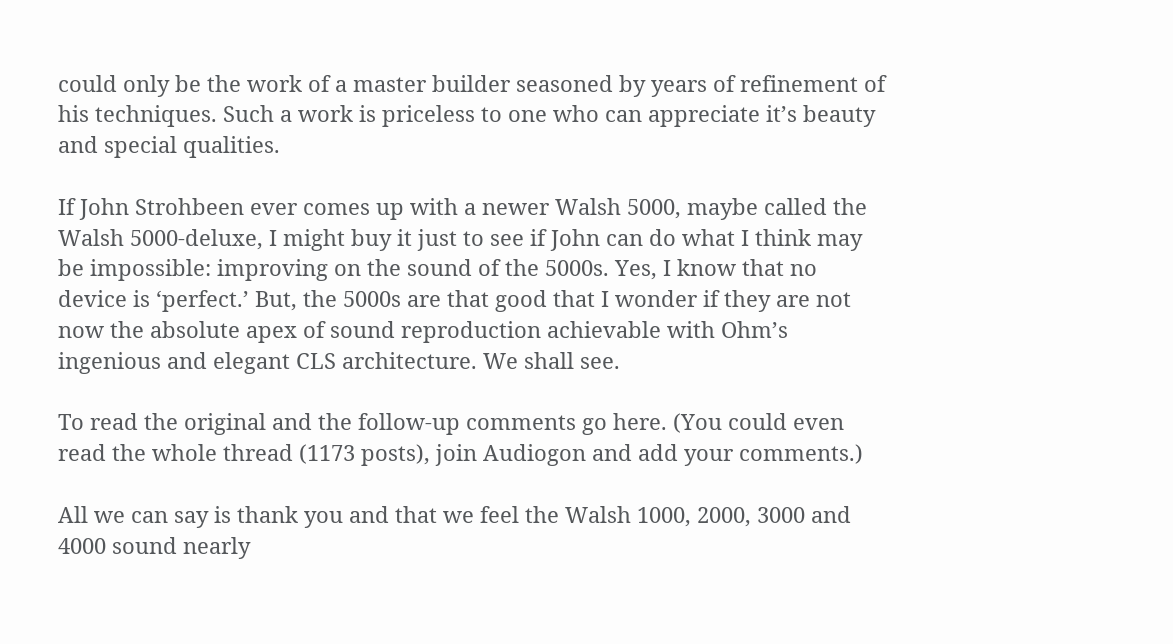could only be the work of a master builder seasoned by years of refinement of his techniques. Such a work is priceless to one who can appreciate it’s beauty and special qualities.

If John Strohbeen ever comes up with a newer Walsh 5000, maybe called the Walsh 5000-deluxe, I might buy it just to see if John can do what I think may be impossible: improving on the sound of the 5000s. Yes, I know that no device is ‘perfect.’ But, the 5000s are that good that I wonder if they are not now the absolute apex of sound reproduction achievable with Ohm’s ingenious and elegant CLS architecture. We shall see.

To read the original and the follow-up comments go here. (You could even read the whole thread (1173 posts), join Audiogon and add your comments.)

All we can say is thank you and that we feel the Walsh 1000, 2000, 3000 and 4000 sound nearly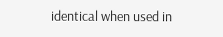identical when used in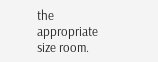the appropriate size room.